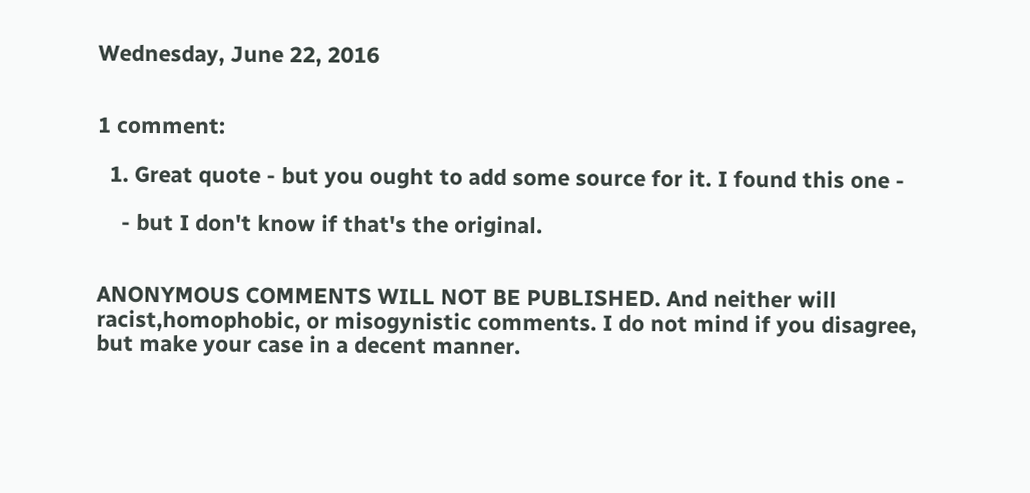Wednesday, June 22, 2016


1 comment:

  1. Great quote - but you ought to add some source for it. I found this one -

    - but I don't know if that's the original.


ANONYMOUS COMMENTS WILL NOT BE PUBLISHED. And neither will racist,homophobic, or misogynistic comments. I do not mind if you disagree, but make your case in a decent manner.